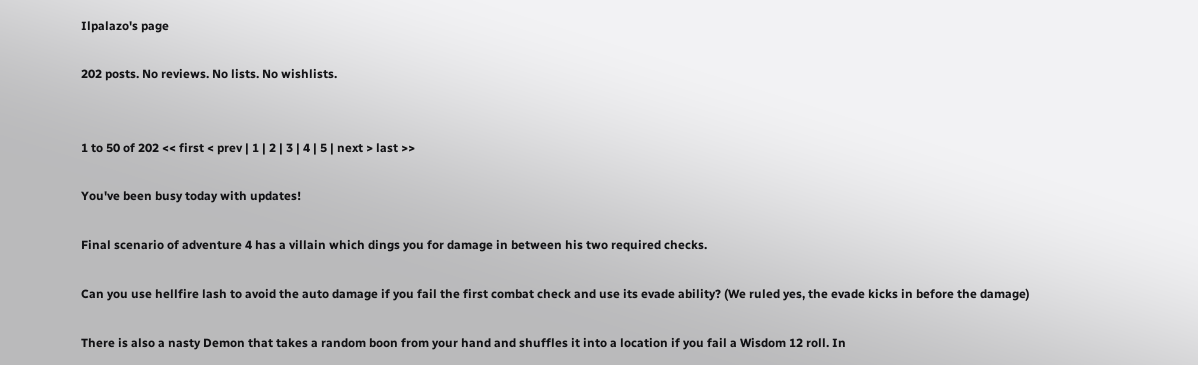Ilpalazo's page

202 posts. No reviews. No lists. No wishlists.


1 to 50 of 202 << first < prev | 1 | 2 | 3 | 4 | 5 | next > last >>

You've been busy today with updates!

Final scenario of adventure 4 has a villain which dings you for damage in between his two required checks.

Can you use hellfire lash to avoid the auto damage if you fail the first combat check and use its evade ability? (We ruled yes, the evade kicks in before the damage)

There is also a nasty Demon that takes a random boon from your hand and shuffles it into a location if you fail a Wisdom 12 roll. In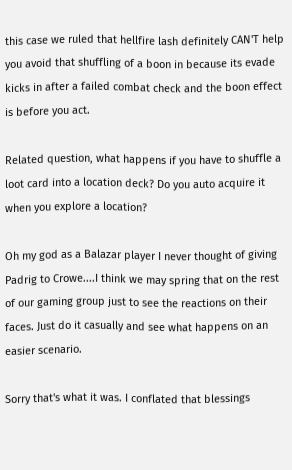this case we ruled that hellfire lash definitely CAN'T help you avoid that shuffling of a boon in because its evade kicks in after a failed combat check and the boon effect is before you act.

Related question, what happens if you have to shuffle a loot card into a location deck? Do you auto acquire it when you explore a location?

Oh my god as a Balazar player I never thought of giving Padrig to Crowe....I think we may spring that on the rest of our gaming group just to see the reactions on their faces. Just do it casually and see what happens on an easier scenario.

Sorry that's what it was. I conflated that blessings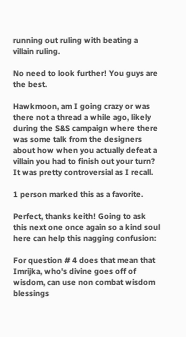running out ruling with beating a villain ruling.

No need to look further! You guys are the best.

Hawkmoon, am I going crazy or was there not a thread a while ago, likely during the S&S campaign where there was some talk from the designers about how when you actually defeat a villain you had to finish out your turn? It was pretty controversial as I recall.

1 person marked this as a favorite.

Perfect, thanks keith! Going to ask this next one once again so a kind soul here can help this nagging confusion:

For question # 4 does that mean that Imrijka, who's divine goes off of wisdom, can use non combat wisdom blessings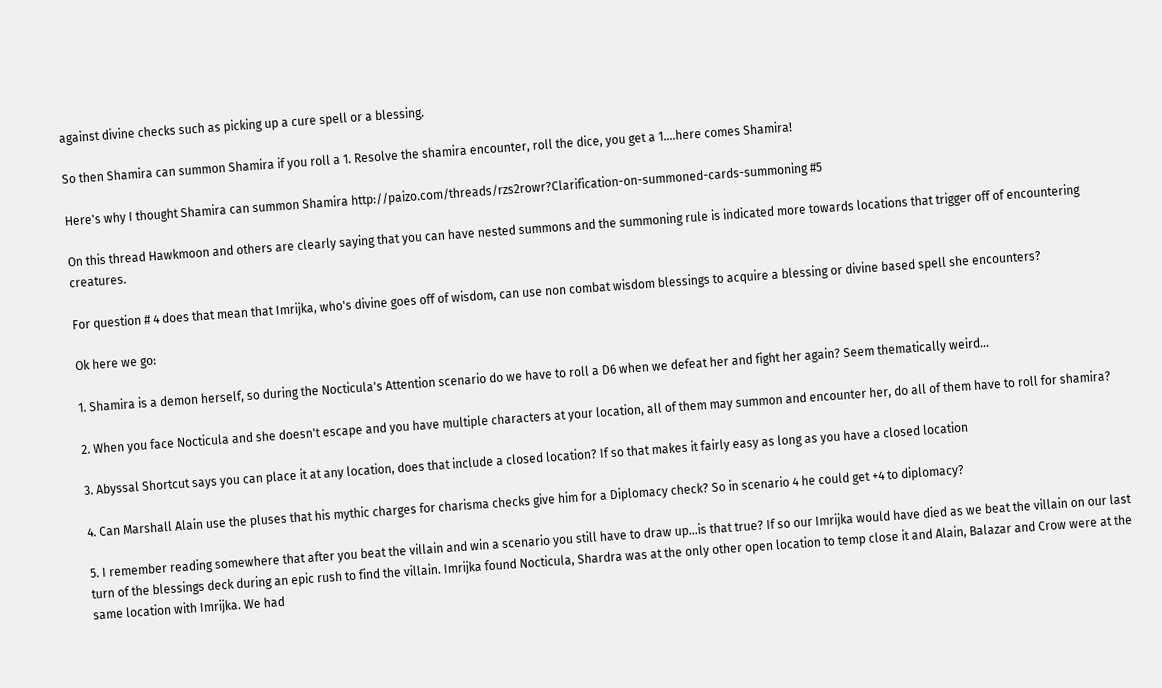against divine checks such as picking up a cure spell or a blessing.

So then Shamira can summon Shamira if you roll a 1. Resolve the shamira encounter, roll the dice, you get a 1....here comes Shamira!

Here's why I thought Shamira can summon Shamira http://paizo.com/threads/rzs2rowr?Clarification-on-summoned-cards-summoning #5

On this thread Hawkmoon and others are clearly saying that you can have nested summons and the summoning rule is indicated more towards locations that trigger off of encountering creatures.

For question # 4 does that mean that Imrijka, who's divine goes off of wisdom, can use non combat wisdom blessings to acquire a blessing or divine based spell she encounters?

Ok here we go:

1. Shamira is a demon herself, so during the Nocticula's Attention scenario do we have to roll a D6 when we defeat her and fight her again? Seem thematically weird...

2. When you face Nocticula and she doesn't escape and you have multiple characters at your location, all of them may summon and encounter her, do all of them have to roll for shamira?

3. Abyssal Shortcut says you can place it at any location, does that include a closed location? If so that makes it fairly easy as long as you have a closed location

4. Can Marshall Alain use the pluses that his mythic charges for charisma checks give him for a Diplomacy check? So in scenario 4 he could get +4 to diplomacy?

5. I remember reading somewhere that after you beat the villain and win a scenario you still have to draw up...is that true? If so our Imrijka would have died as we beat the villain on our last turn of the blessings deck during an epic rush to find the villain. Imrijka found Nocticula, Shardra was at the only other open location to temp close it and Alain, Balazar and Crow were at the same location with Imrijka. We had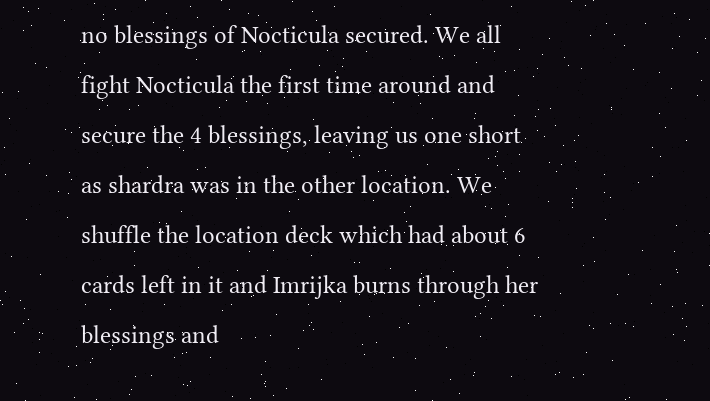no blessings of Nocticula secured. We all fight Nocticula the first time around and secure the 4 blessings, leaving us one short as shardra was in the other location. We shuffle the location deck which had about 6 cards left in it and Imrijka burns through her blessings and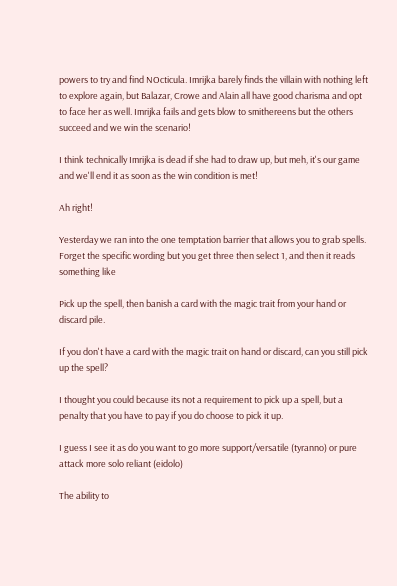powers to try and find NOcticula. Imrijka barely finds the villain with nothing left to explore again, but Balazar, Crowe and Alain all have good charisma and opt to face her as well. Imrijka fails and gets blow to smithereens but the others succeed and we win the scenario!

I think technically Imrijka is dead if she had to draw up, but meh, it's our game and we'll end it as soon as the win condition is met!

Ah right!

Yesterday we ran into the one temptation barrier that allows you to grab spells. Forget the specific wording but you get three then select 1, and then it reads something like

Pick up the spell, then banish a card with the magic trait from your hand or discard pile.

If you don't have a card with the magic trait on hand or discard, can you still pick up the spell?

I thought you could because its not a requirement to pick up a spell, but a penalty that you have to pay if you do choose to pick it up.

I guess I see it as do you want to go more support/versatile (tyranno) or pure attack more solo reliant (eidolo)

The ability to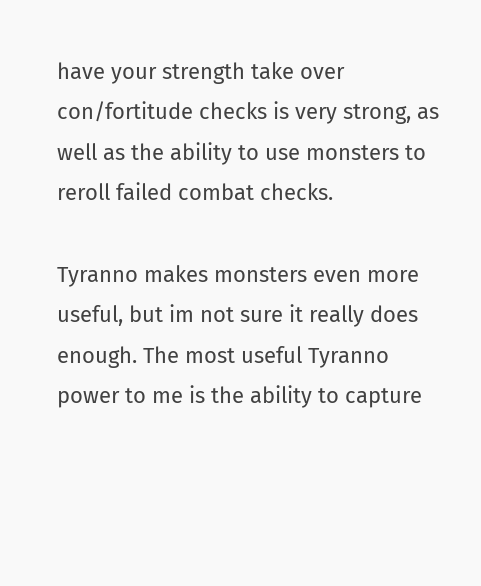have your strength take over con/fortitude checks is very strong, as well as the ability to use monsters to reroll failed combat checks.

Tyranno makes monsters even more useful, but im not sure it really does enough. The most useful Tyranno power to me is the ability to capture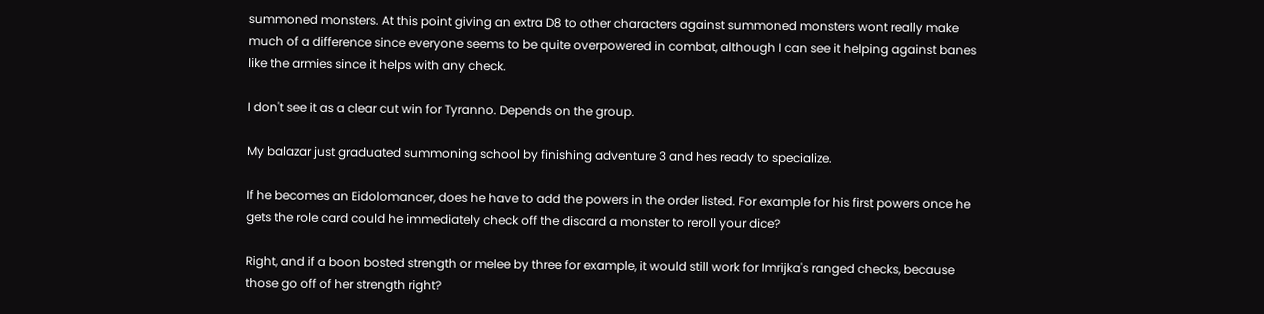summoned monsters. At this point giving an extra D8 to other characters against summoned monsters wont really make much of a difference since everyone seems to be quite overpowered in combat, although I can see it helping against banes like the armies since it helps with any check.

I don't see it as a clear cut win for Tyranno. Depends on the group.

My balazar just graduated summoning school by finishing adventure 3 and hes ready to specialize.

If he becomes an Eidolomancer, does he have to add the powers in the order listed. For example for his first powers once he gets the role card could he immediately check off the discard a monster to reroll your dice?

Right, and if a boon bosted strength or melee by three for example, it would still work for Imrijka's ranged checks, because those go off of her strength right?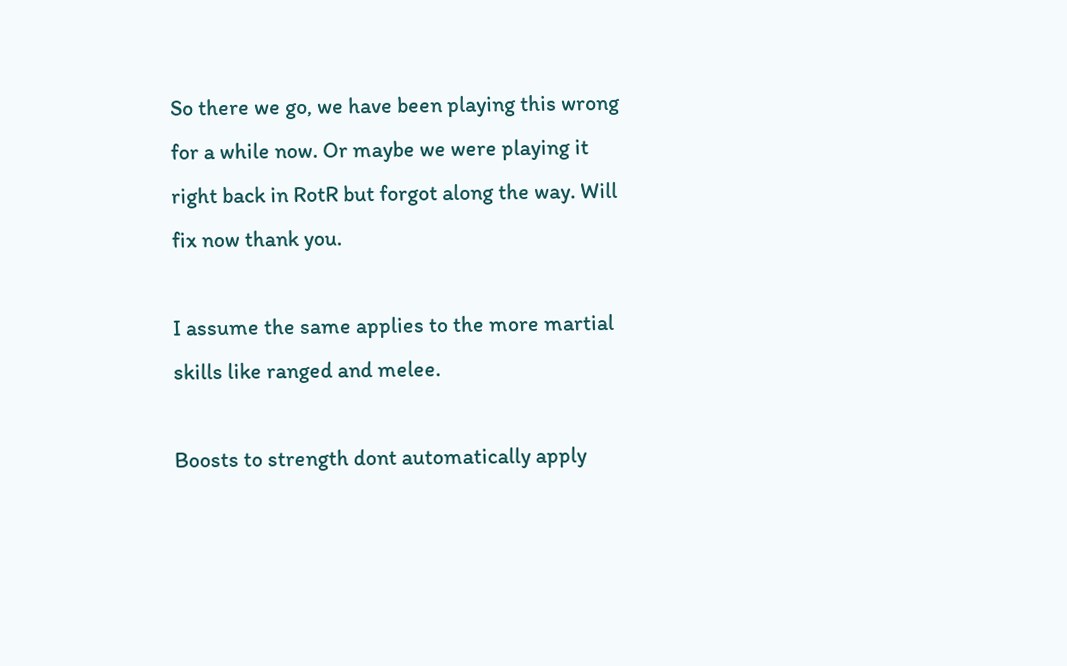So there we go, we have been playing this wrong for a while now. Or maybe we were playing it right back in RotR but forgot along the way. Will fix now thank you.

I assume the same applies to the more martial skills like ranged and melee.

Boosts to strength dont automatically apply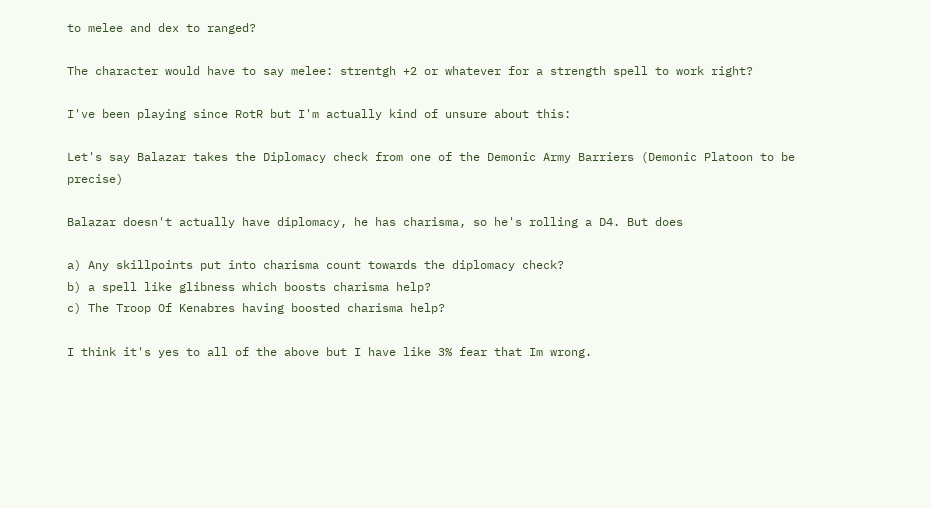to melee and dex to ranged?

The character would have to say melee: strentgh +2 or whatever for a strength spell to work right?

I've been playing since RotR but I'm actually kind of unsure about this:

Let's say Balazar takes the Diplomacy check from one of the Demonic Army Barriers (Demonic Platoon to be precise)

Balazar doesn't actually have diplomacy, he has charisma, so he's rolling a D4. But does

a) Any skillpoints put into charisma count towards the diplomacy check?
b) a spell like glibness which boosts charisma help?
c) The Troop Of Kenabres having boosted charisma help?

I think it's yes to all of the above but I have like 3% fear that Im wrong.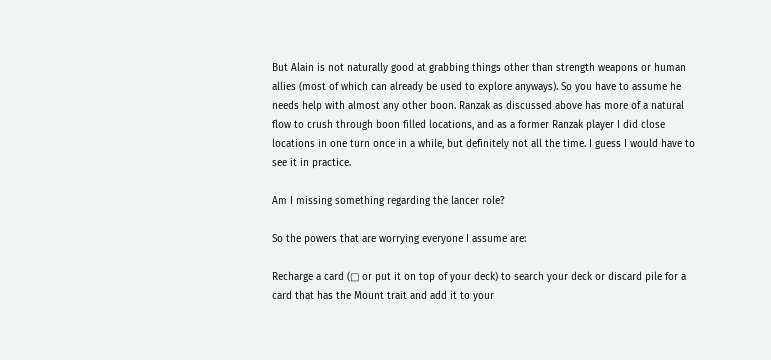But Alain is not naturally good at grabbing things other than strength weapons or human allies (most of which can already be used to explore anyways). So you have to assume he needs help with almost any other boon. Ranzak as discussed above has more of a natural flow to crush through boon filled locations, and as a former Ranzak player I did close locations in one turn once in a while, but definitely not all the time. I guess I would have to see it in practice.

Am I missing something regarding the lancer role?

So the powers that are worrying everyone I assume are:

Recharge a card (□ or put it on top of your deck) to search your deck or discard pile for a card that has the Mount trait and add it to your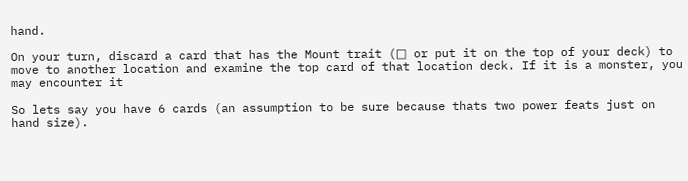hand.

On your turn, discard a card that has the Mount trait (□ or put it on the top of your deck) to move to another location and examine the top card of that location deck. If it is a monster, you may encounter it

So lets say you have 6 cards (an assumption to be sure because thats two power feats just on hand size).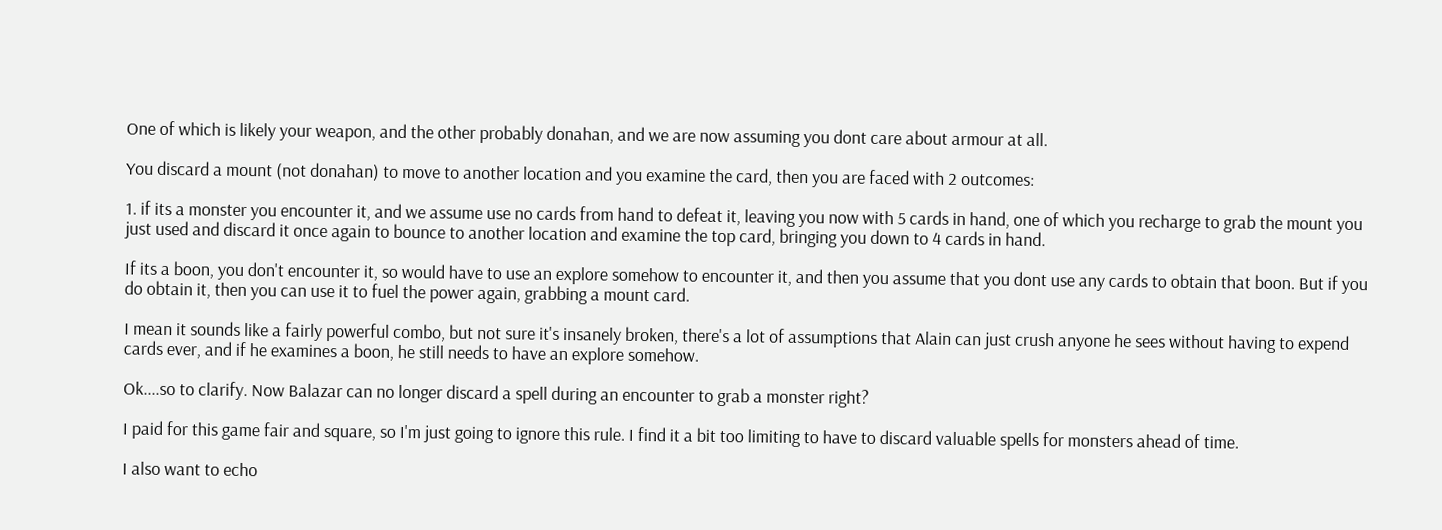One of which is likely your weapon, and the other probably donahan, and we are now assuming you dont care about armour at all.

You discard a mount (not donahan) to move to another location and you examine the card, then you are faced with 2 outcomes:

1. if its a monster you encounter it, and we assume use no cards from hand to defeat it, leaving you now with 5 cards in hand, one of which you recharge to grab the mount you just used and discard it once again to bounce to another location and examine the top card, bringing you down to 4 cards in hand.

If its a boon, you don't encounter it, so would have to use an explore somehow to encounter it, and then you assume that you dont use any cards to obtain that boon. But if you do obtain it, then you can use it to fuel the power again, grabbing a mount card.

I mean it sounds like a fairly powerful combo, but not sure it's insanely broken, there's a lot of assumptions that Alain can just crush anyone he sees without having to expend cards ever, and if he examines a boon, he still needs to have an explore somehow.

Ok....so to clarify. Now Balazar can no longer discard a spell during an encounter to grab a monster right?

I paid for this game fair and square, so I'm just going to ignore this rule. I find it a bit too limiting to have to discard valuable spells for monsters ahead of time.

I also want to echo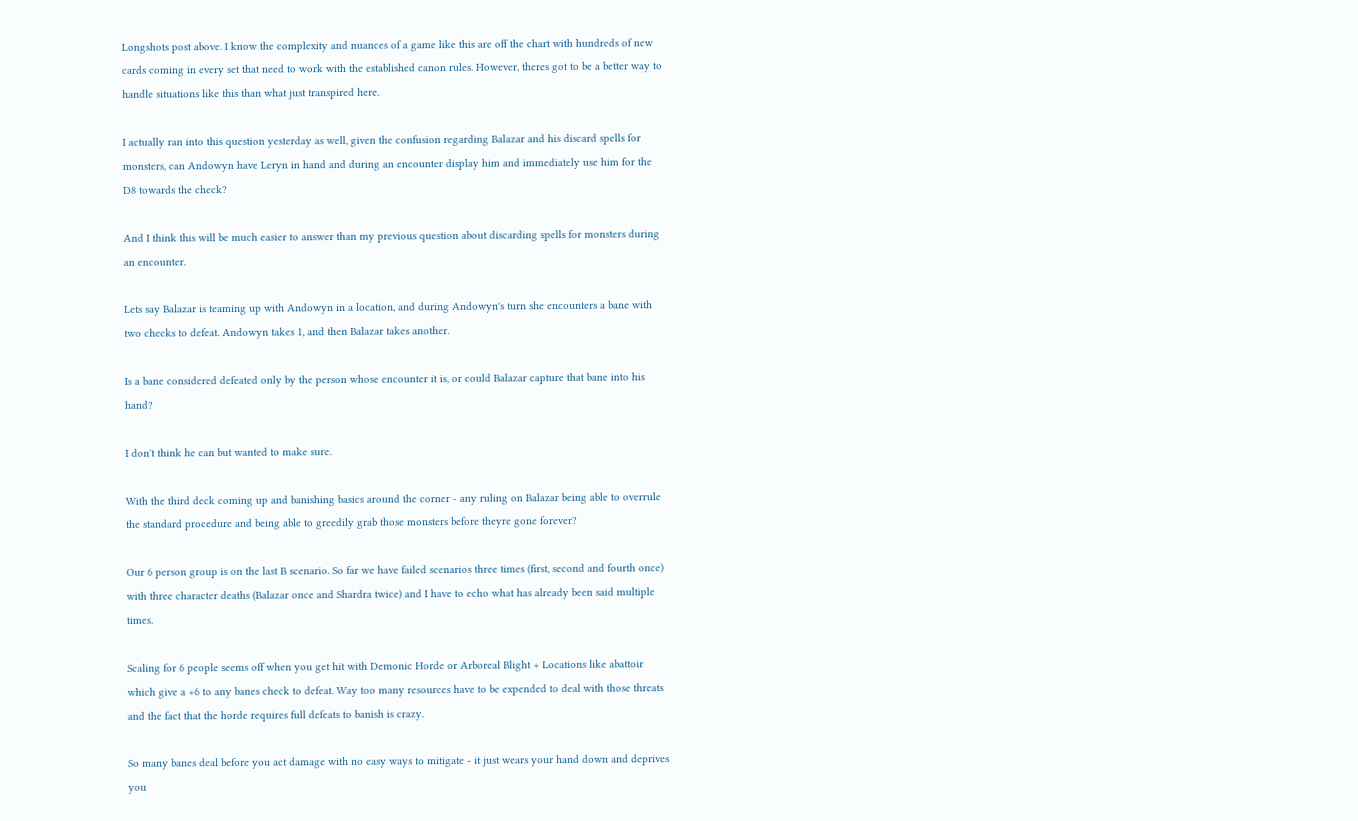Longshots post above. I know the complexity and nuances of a game like this are off the chart with hundreds of new cards coming in every set that need to work with the established canon rules. However, theres got to be a better way to handle situations like this than what just transpired here.

I actually ran into this question yesterday as well, given the confusion regarding Balazar and his discard spells for monsters, can Andowyn have Leryn in hand and during an encounter display him and immediately use him for the D8 towards the check?

And I think this will be much easier to answer than my previous question about discarding spells for monsters during an encounter.

Lets say Balazar is teaming up with Andowyn in a location, and during Andowyn's turn she encounters a bane with two checks to defeat. Andowyn takes 1, and then Balazar takes another.

Is a bane considered defeated only by the person whose encounter it is, or could Balazar capture that bane into his hand?

I don't think he can but wanted to make sure.

With the third deck coming up and banishing basics around the corner - any ruling on Balazar being able to overrule the standard procedure and being able to greedily grab those monsters before theyre gone forever?

Our 6 person group is on the last B scenario. So far we have failed scenarios three times (first, second and fourth once) with three character deaths (Balazar once and Shardra twice) and I have to echo what has already been said multiple times.

Scaling for 6 people seems off when you get hit with Demonic Horde or Arboreal Blight + Locations like abattoir which give a +6 to any banes check to defeat. Way too many resources have to be expended to deal with those threats and the fact that the horde requires full defeats to banish is crazy.

So many banes deal before you act damage with no easy ways to mitigate - it just wears your hand down and deprives you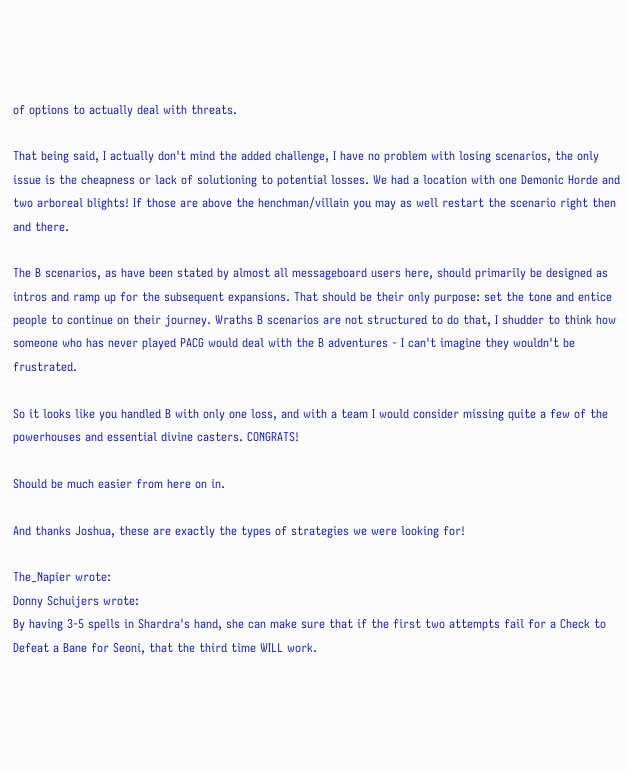of options to actually deal with threats.

That being said, I actually don't mind the added challenge, I have no problem with losing scenarios, the only issue is the cheapness or lack of solutioning to potential losses. We had a location with one Demonic Horde and two arboreal blights! If those are above the henchman/villain you may as well restart the scenario right then and there.

The B scenarios, as have been stated by almost all messageboard users here, should primarily be designed as intros and ramp up for the subsequent expansions. That should be their only purpose: set the tone and entice people to continue on their journey. Wraths B scenarios are not structured to do that, I shudder to think how someone who has never played PACG would deal with the B adventures - I can't imagine they wouldn't be frustrated.

So it looks like you handled B with only one loss, and with a team I would consider missing quite a few of the powerhouses and essential divine casters. CONGRATS!

Should be much easier from here on in.

And thanks Joshua, these are exactly the types of strategies we were looking for!

The_Napier wrote:
Donny Schuijers wrote:
By having 3-5 spells in Shardra's hand, she can make sure that if the first two attempts fail for a Check to Defeat a Bane for Seoni, that the third time WILL work.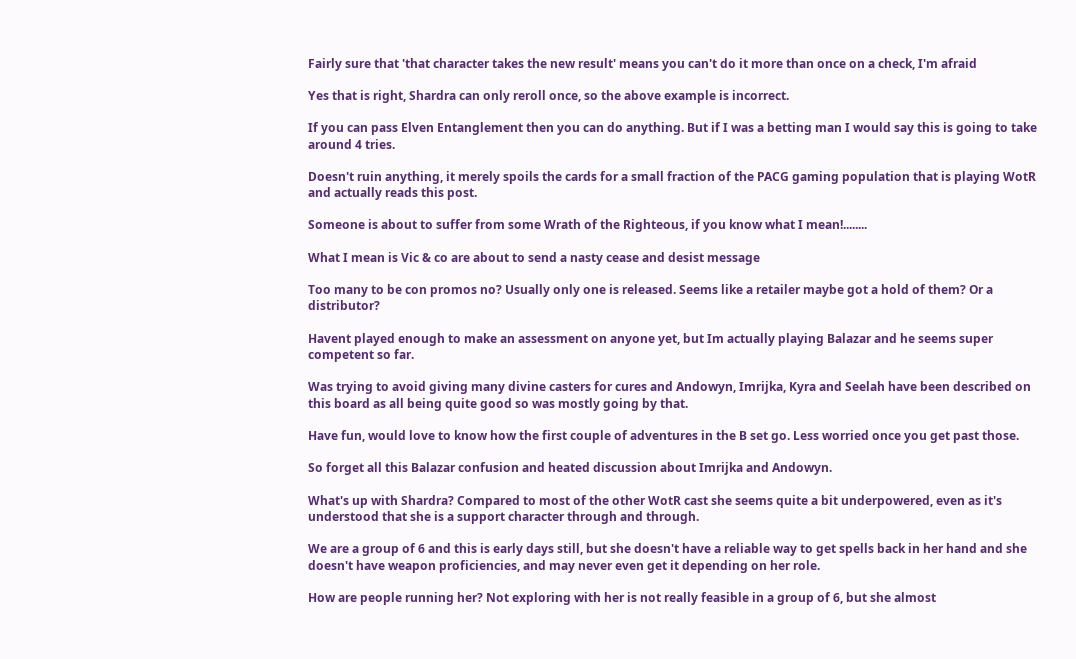Fairly sure that 'that character takes the new result' means you can't do it more than once on a check, I'm afraid

Yes that is right, Shardra can only reroll once, so the above example is incorrect.

If you can pass Elven Entanglement then you can do anything. But if I was a betting man I would say this is going to take around 4 tries.

Doesn't ruin anything, it merely spoils the cards for a small fraction of the PACG gaming population that is playing WotR and actually reads this post.

Someone is about to suffer from some Wrath of the Righteous, if you know what I mean!........

What I mean is Vic & co are about to send a nasty cease and desist message

Too many to be con promos no? Usually only one is released. Seems like a retailer maybe got a hold of them? Or a distributor?

Havent played enough to make an assessment on anyone yet, but Im actually playing Balazar and he seems super competent so far.

Was trying to avoid giving many divine casters for cures and Andowyn, Imrijka, Kyra and Seelah have been described on this board as all being quite good so was mostly going by that.

Have fun, would love to know how the first couple of adventures in the B set go. Less worried once you get past those.

So forget all this Balazar confusion and heated discussion about Imrijka and Andowyn.

What's up with Shardra? Compared to most of the other WotR cast she seems quite a bit underpowered, even as it's understood that she is a support character through and through.

We are a group of 6 and this is early days still, but she doesn't have a reliable way to get spells back in her hand and she doesn't have weapon proficiencies, and may never even get it depending on her role.

How are people running her? Not exploring with her is not really feasible in a group of 6, but she almost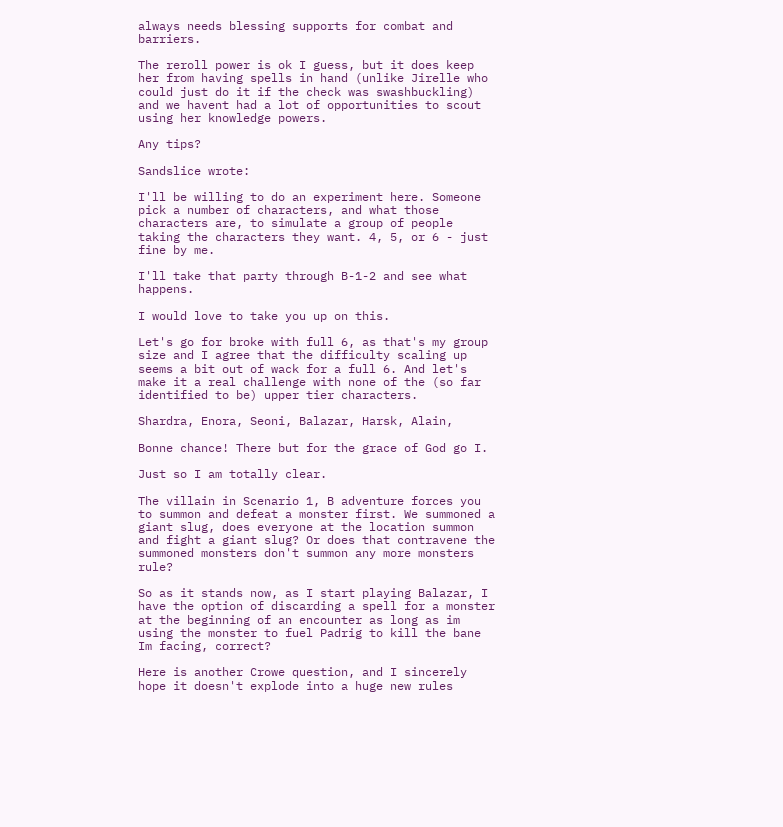always needs blessing supports for combat and barriers.

The reroll power is ok I guess, but it does keep her from having spells in hand (unlike Jirelle who could just do it if the check was swashbuckling) and we havent had a lot of opportunities to scout using her knowledge powers.

Any tips?

Sandslice wrote:

I'll be willing to do an experiment here. Someone pick a number of characters, and what those characters are, to simulate a group of people taking the characters they want. 4, 5, or 6 - just fine by me.

I'll take that party through B-1-2 and see what happens.

I would love to take you up on this.

Let's go for broke with full 6, as that's my group size and I agree that the difficulty scaling up seems a bit out of wack for a full 6. And let's make it a real challenge with none of the (so far identified to be) upper tier characters.

Shardra, Enora, Seoni, Balazar, Harsk, Alain,

Bonne chance! There but for the grace of God go I.

Just so I am totally clear.

The villain in Scenario 1, B adventure forces you to summon and defeat a monster first. We summoned a giant slug, does everyone at the location summon and fight a giant slug? Or does that contravene the summoned monsters don't summon any more monsters rule?

So as it stands now, as I start playing Balazar, I have the option of discarding a spell for a monster at the beginning of an encounter as long as im using the monster to fuel Padrig to kill the bane Im facing, correct?

Here is another Crowe question, and I sincerely hope it doesn't explode into a huge new rules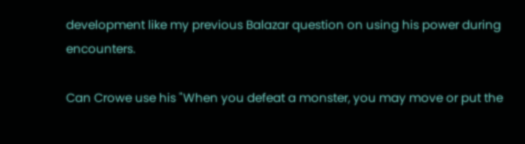development like my previous Balazar question on using his power during encounters.

Can Crowe use his "When you defeat a monster, you may move or put the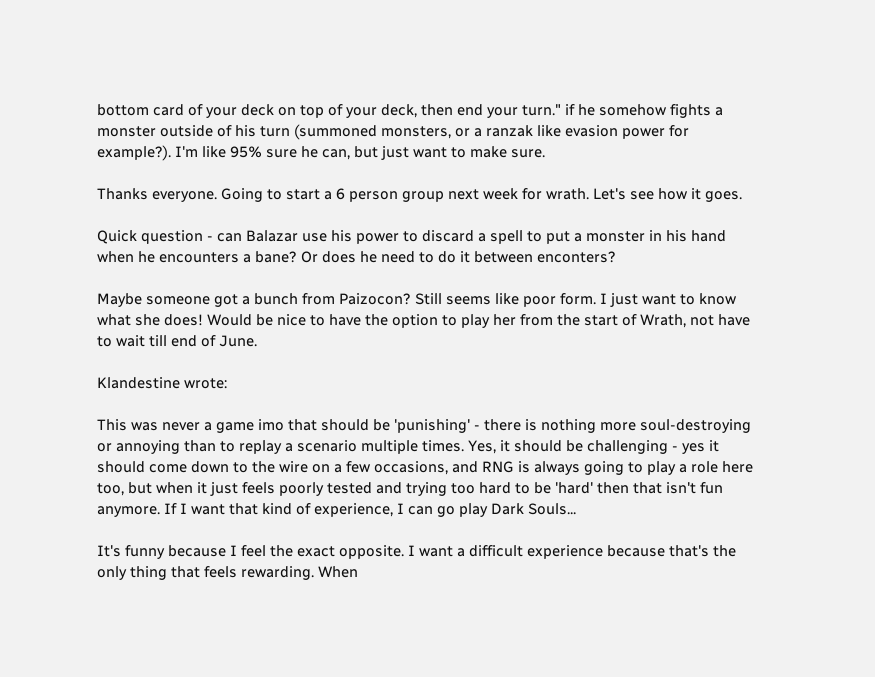bottom card of your deck on top of your deck, then end your turn." if he somehow fights a monster outside of his turn (summoned monsters, or a ranzak like evasion power for example?). I'm like 95% sure he can, but just want to make sure.

Thanks everyone. Going to start a 6 person group next week for wrath. Let's see how it goes.

Quick question - can Balazar use his power to discard a spell to put a monster in his hand when he encounters a bane? Or does he need to do it between enconters?

Maybe someone got a bunch from Paizocon? Still seems like poor form. I just want to know what she does! Would be nice to have the option to play her from the start of Wrath, not have to wait till end of June.

Klandestine wrote:

This was never a game imo that should be 'punishing' - there is nothing more soul-destroying or annoying than to replay a scenario multiple times. Yes, it should be challenging - yes it should come down to the wire on a few occasions, and RNG is always going to play a role here too, but when it just feels poorly tested and trying too hard to be 'hard' then that isn't fun anymore. If I want that kind of experience, I can go play Dark Souls...

It's funny because I feel the exact opposite. I want a difficult experience because that's the only thing that feels rewarding. When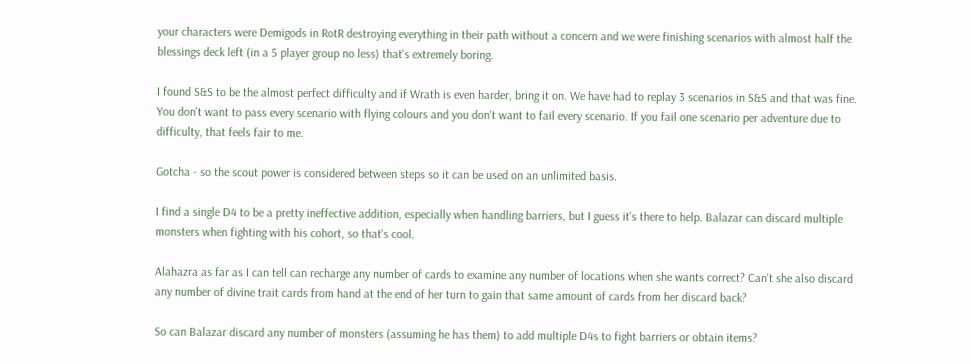your characters were Demigods in RotR destroying everything in their path without a concern and we were finishing scenarios with almost half the blessings deck left (in a 5 player group no less) that's extremely boring.

I found S&S to be the almost perfect difficulty and if Wrath is even harder, bring it on. We have had to replay 3 scenarios in S&S and that was fine. You don't want to pass every scenario with flying colours and you don't want to fail every scenario. If you fail one scenario per adventure due to difficulty, that feels fair to me.

Gotcha - so the scout power is considered between steps so it can be used on an unlimited basis.

I find a single D4 to be a pretty ineffective addition, especially when handling barriers, but I guess it's there to help. Balazar can discard multiple monsters when fighting with his cohort, so that's cool.

Alahazra as far as I can tell can recharge any number of cards to examine any number of locations when she wants correct? Can't she also discard any number of divine trait cards from hand at the end of her turn to gain that same amount of cards from her discard back?

So can Balazar discard any number of monsters (assuming he has them) to add multiple D4s to fight barriers or obtain items?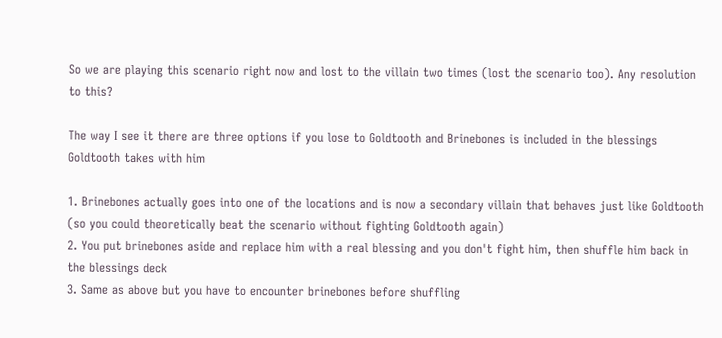So we are playing this scenario right now and lost to the villain two times (lost the scenario too). Any resolution to this?

The way I see it there are three options if you lose to Goldtooth and Brinebones is included in the blessings Goldtooth takes with him

1. Brinebones actually goes into one of the locations and is now a secondary villain that behaves just like Goldtooth (so you could theoretically beat the scenario without fighting Goldtooth again)
2. You put brinebones aside and replace him with a real blessing and you don't fight him, then shuffle him back in the blessings deck
3. Same as above but you have to encounter brinebones before shuffling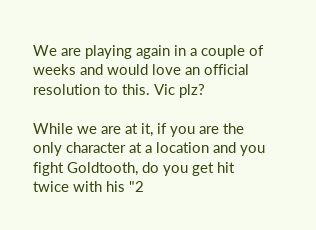We are playing again in a couple of weeks and would love an official resolution to this. Vic plz?

While we are at it, if you are the only character at a location and you fight Goldtooth, do you get hit twice with his "2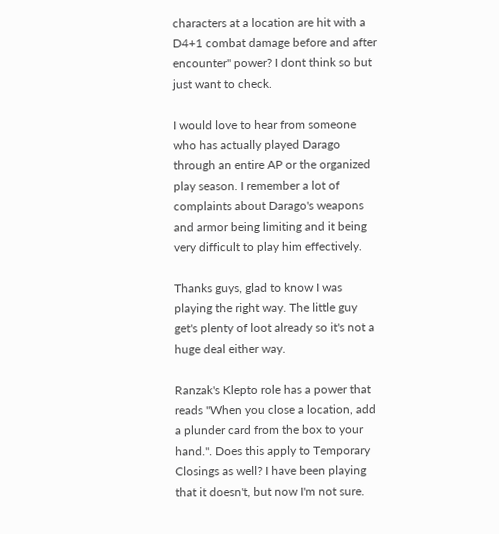characters at a location are hit with a D4+1 combat damage before and after encounter" power? I dont think so but just want to check.

I would love to hear from someone who has actually played Darago through an entire AP or the organized play season. I remember a lot of complaints about Darago's weapons and armor being limiting and it being very difficult to play him effectively.

Thanks guys, glad to know I was playing the right way. The little guy get's plenty of loot already so it's not a huge deal either way.

Ranzak's Klepto role has a power that reads "When you close a location, add a plunder card from the box to your hand.". Does this apply to Temporary Closings as well? I have been playing that it doesn't, but now I'm not sure.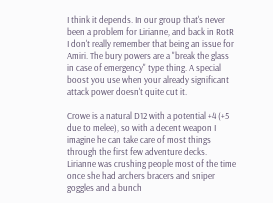I think it depends. In our group that's never been a problem for Lirianne, and back in RotR I don't really remember that being an issue for Amiri. The bury powers are a "break the glass in case of emergency" type thing. A special boost you use when your already significant attack power doesn't quite cut it.

Crowe is a natural D12 with a potential +4 (+5 due to melee), so with a decent weapon I imagine he can take care of most things through the first few adventure decks. Lirianne was crushing people most of the time once she had archers bracers and sniper goggles and a bunch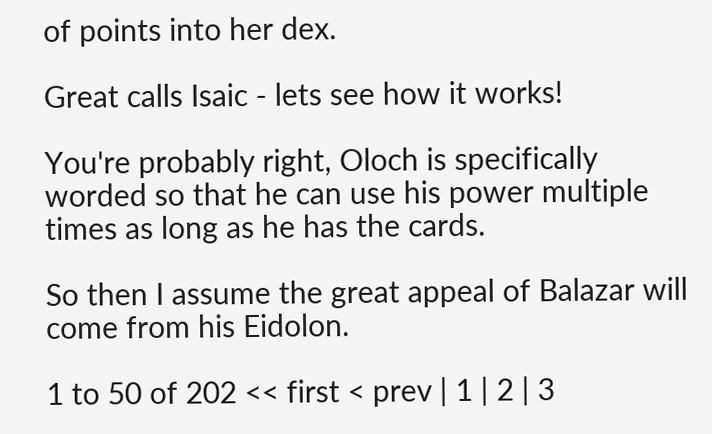of points into her dex.

Great calls Isaic - lets see how it works!

You're probably right, Oloch is specifically worded so that he can use his power multiple times as long as he has the cards.

So then I assume the great appeal of Balazar will come from his Eidolon.

1 to 50 of 202 << first < prev | 1 | 2 | 3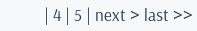| 4 | 5 | next > last >>